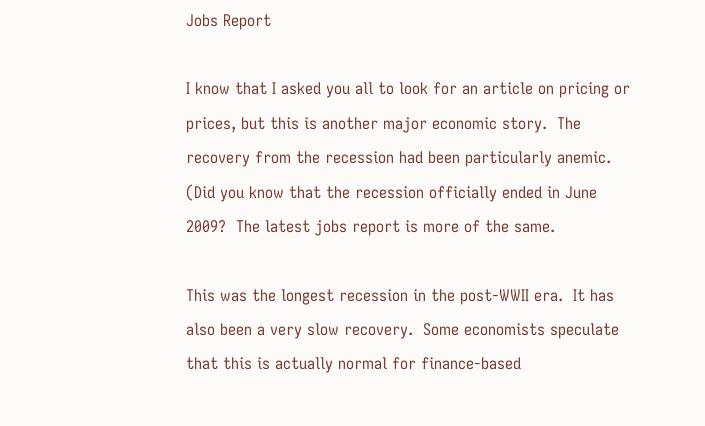Jobs Report

I know that I asked you all to look for an article on pricing or prices, but this is another major economic story.  The recovery from the recession had been particularly anemic. (Did you know that the recession officially ended in June 2009?  The latest jobs report is more of the same.

This was the longest recession in the post-WWII era.  It has also been a very slow recovery.  Some economists speculate that this is actually normal for finance-based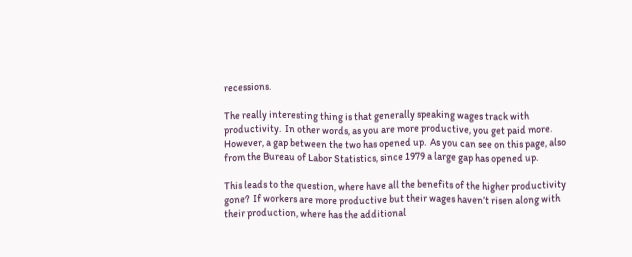recessions.

The really interesting thing is that generally speaking wages track with productivity.  In other words, as you are more productive, you get paid more.  However, a gap between the two has opened up.  As you can see on this page, also from the Bureau of Labor Statistics, since 1979 a large gap has opened up.

This leads to the question, where have all the benefits of the higher productivity gone?  If workers are more productive but their wages haven’t risen along with their production, where has the additional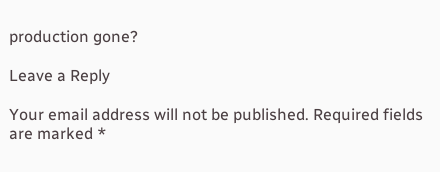production gone?

Leave a Reply

Your email address will not be published. Required fields are marked *